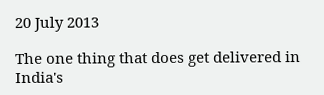20 July 2013

The one thing that does get delivered in India's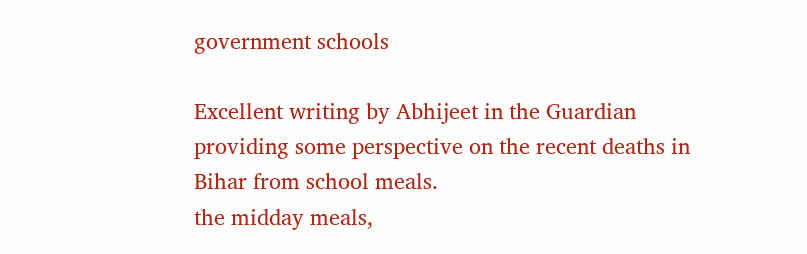government schools

Excellent writing by Abhijeet in the Guardian providing some perspective on the recent deaths in Bihar from school meals.
the midday meals,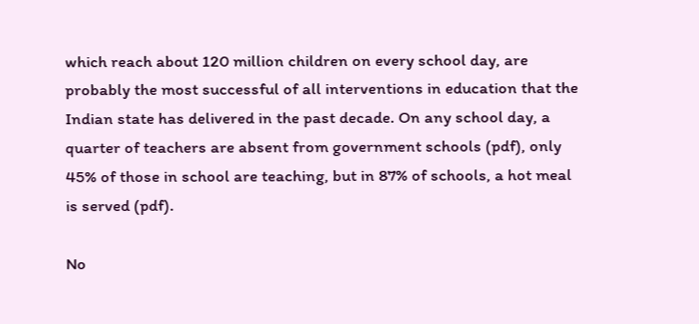which reach about 120 million children on every school day, are probably the most successful of all interventions in education that the Indian state has delivered in the past decade. On any school day, a quarter of teachers are absent from government schools (pdf), only 45% of those in school are teaching, but in 87% of schools, a hot meal is served (pdf).

No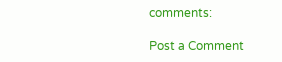comments:

Post a Comment